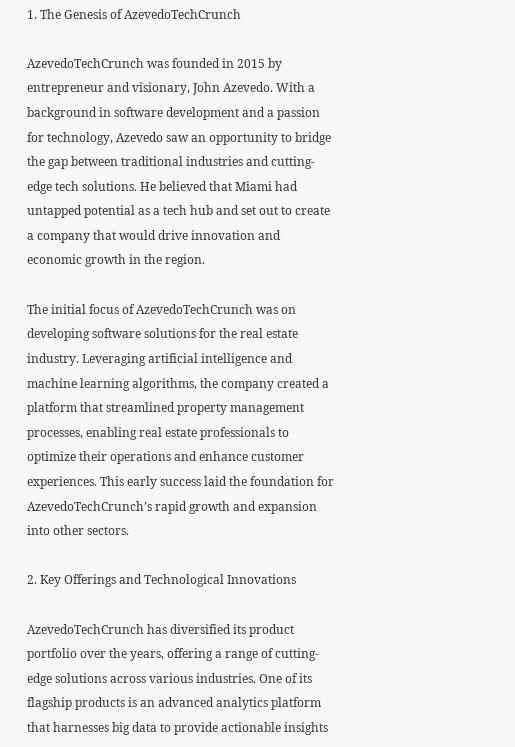1. The Genesis of AzevedoTechCrunch

AzevedoTechCrunch was founded in 2015 by entrepreneur and visionary, John Azevedo. With a background in software development and a passion for technology, Azevedo saw an opportunity to bridge the gap between traditional industries and cutting-edge tech solutions. He believed that Miami had untapped potential as a tech hub and set out to create a company that would drive innovation and economic growth in the region.

The initial focus of AzevedoTechCrunch was on developing software solutions for the real estate industry. Leveraging artificial intelligence and machine learning algorithms, the company created a platform that streamlined property management processes, enabling real estate professionals to optimize their operations and enhance customer experiences. This early success laid the foundation for AzevedoTechCrunch’s rapid growth and expansion into other sectors.

2. Key Offerings and Technological Innovations

AzevedoTechCrunch has diversified its product portfolio over the years, offering a range of cutting-edge solutions across various industries. One of its flagship products is an advanced analytics platform that harnesses big data to provide actionable insights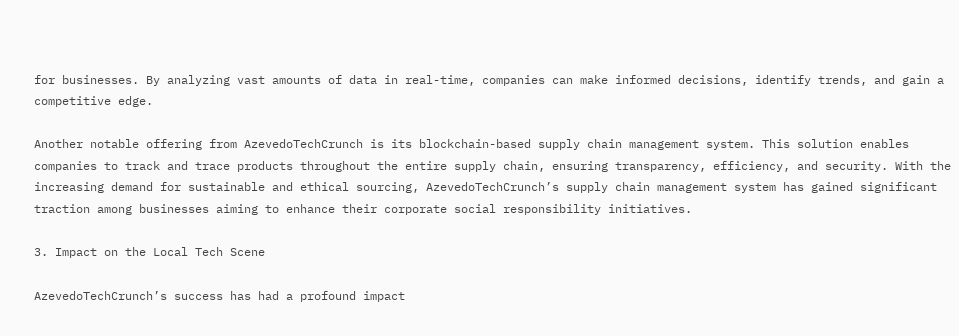for businesses. By analyzing vast amounts of data in real-time, companies can make informed decisions, identify trends, and gain a competitive edge.

Another notable offering from AzevedoTechCrunch is its blockchain-based supply chain management system. This solution enables companies to track and trace products throughout the entire supply chain, ensuring transparency, efficiency, and security. With the increasing demand for sustainable and ethical sourcing, AzevedoTechCrunch’s supply chain management system has gained significant traction among businesses aiming to enhance their corporate social responsibility initiatives.

3. Impact on the Local Tech Scene

AzevedoTechCrunch’s success has had a profound impact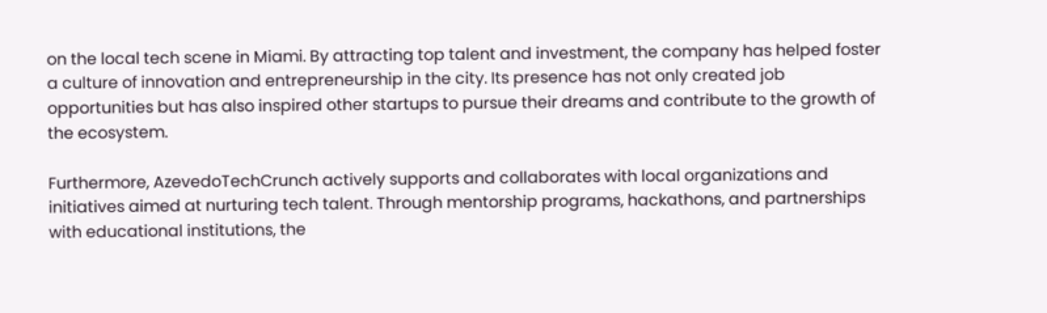on the local tech scene in Miami. By attracting top talent and investment, the company has helped foster a culture of innovation and entrepreneurship in the city. Its presence has not only created job opportunities but has also inspired other startups to pursue their dreams and contribute to the growth of the ecosystem.

Furthermore, AzevedoTechCrunch actively supports and collaborates with local organizations and initiatives aimed at nurturing tech talent. Through mentorship programs, hackathons, and partnerships with educational institutions, the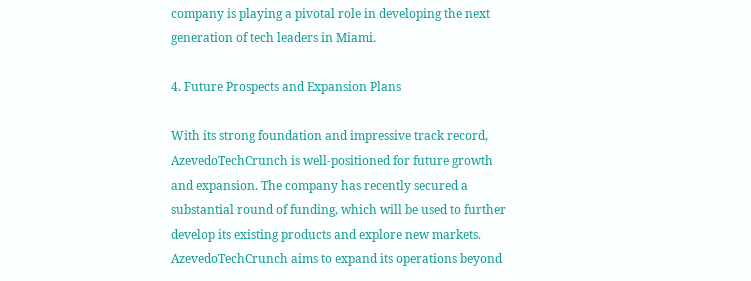company is playing a pivotal role in developing the next generation of tech leaders in Miami.

4. Future Prospects and Expansion Plans

With its strong foundation and impressive track record, AzevedoTechCrunch is well-positioned for future growth and expansion. The company has recently secured a substantial round of funding, which will be used to further develop its existing products and explore new markets. AzevedoTechCrunch aims to expand its operations beyond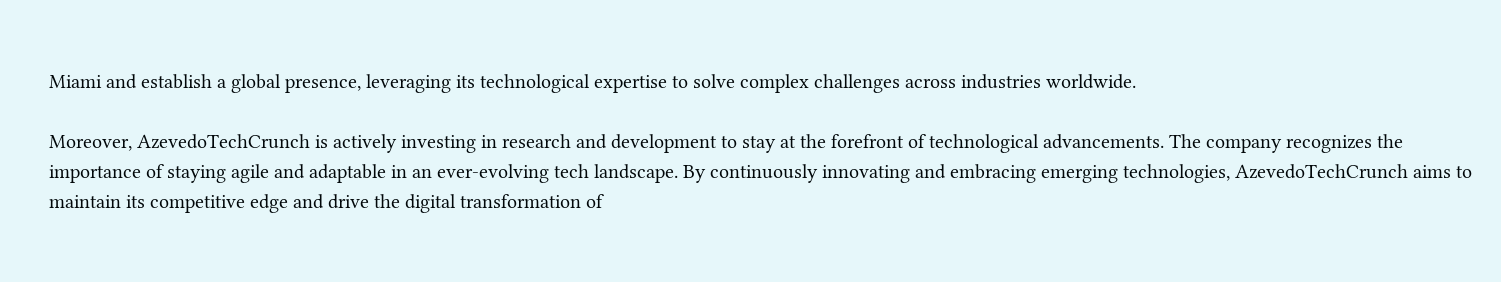Miami and establish a global presence, leveraging its technological expertise to solve complex challenges across industries worldwide.

Moreover, AzevedoTechCrunch is actively investing in research and development to stay at the forefront of technological advancements. The company recognizes the importance of staying agile and adaptable in an ever-evolving tech landscape. By continuously innovating and embracing emerging technologies, AzevedoTechCrunch aims to maintain its competitive edge and drive the digital transformation of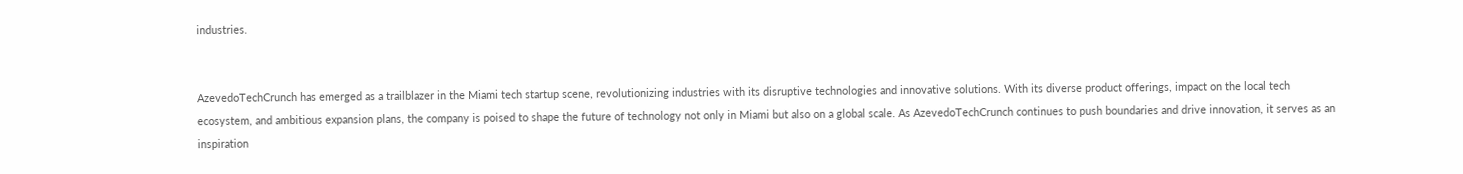industries.


AzevedoTechCrunch has emerged as a trailblazer in the Miami tech startup scene, revolutionizing industries with its disruptive technologies and innovative solutions. With its diverse product offerings, impact on the local tech ecosystem, and ambitious expansion plans, the company is poised to shape the future of technology not only in Miami but also on a global scale. As AzevedoTechCrunch continues to push boundaries and drive innovation, it serves as an inspiration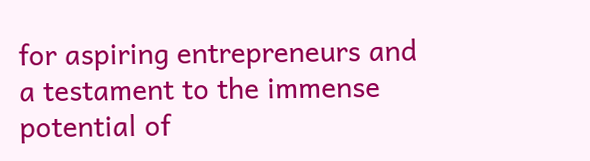for aspiring entrepreneurs and a testament to the immense potential of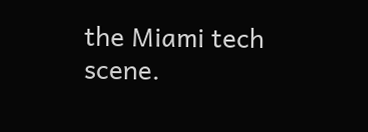the Miami tech scene.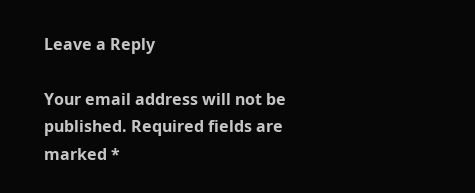Leave a Reply

Your email address will not be published. Required fields are marked *